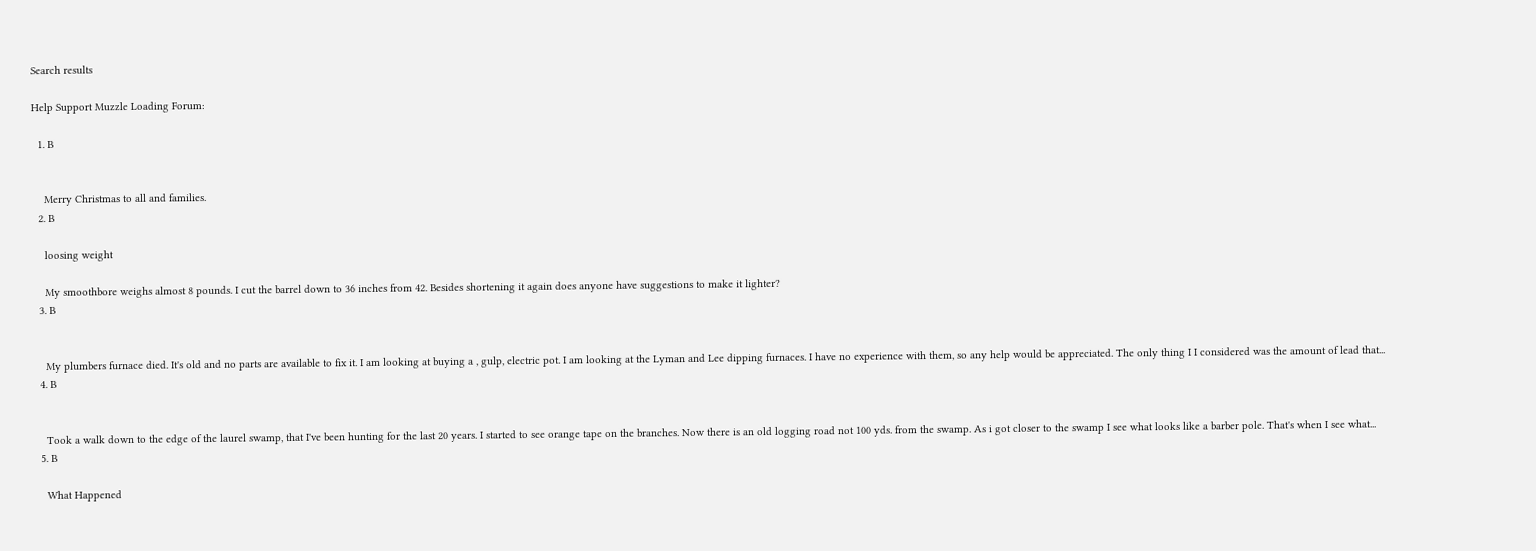Search results

Help Support Muzzle Loading Forum:

  1. B


    Merry Christmas to all and families.
  2. B

    loosing weight

    My smoothbore weighs almost 8 pounds. I cut the barrel down to 36 inches from 42. Besides shortening it again does anyone have suggestions to make it lighter?
  3. B


    My plumbers furnace died. It's old and no parts are available to fix it. I am looking at buying a , gulp, electric pot. I am looking at the Lyman and Lee dipping furnaces. I have no experience with them, so any help would be appreciated. The only thing I I considered was the amount of lead that...
  4. B


    Took a walk down to the edge of the laurel swamp, that I've been hunting for the last 20 years. I started to see orange tape on the branches. Now there is an old logging road not 100 yds. from the swamp. As i got closer to the swamp I see what looks like a barber pole. That's when I see what...
  5. B

    What Happened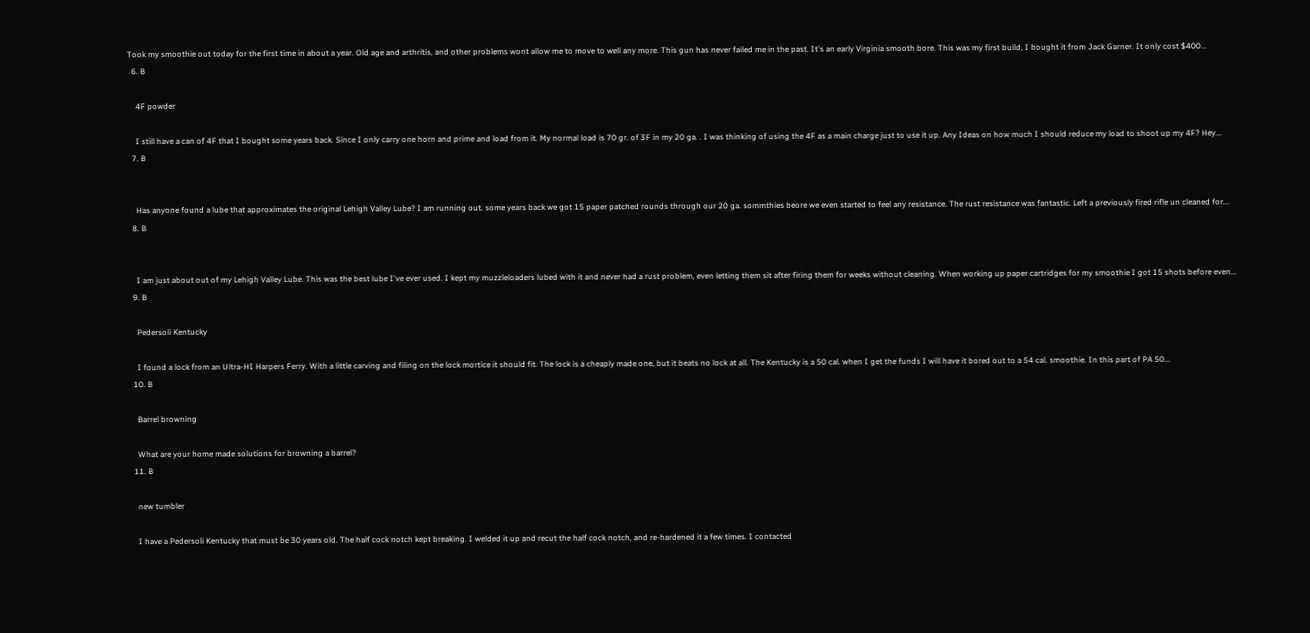Took my smoothie out today for the first time in about a year. Old age and arthritis, and other problems wont allow me to move to well any more. This gun has never failed me in the past. It's an early Virginia smooth bore. This was my first build, I bought it from Jack Garner. It only cost $400...
  6. B

    4F powder

    I still have a can of 4F that I bought some years back. Since I only carry one horn and prime and load from it. My normal load is 70 gr. of 3F in my 20 ga. . I was thinking of using the 4F as a main charge just to use it up. Any Ideas on how much I should reduce my load to shoot up my 4F? Hey...
  7. B


    Has anyone found a lube that approximates the original Lehigh Valley Lube? I am running out. some years back we got 15 paper patched rounds through our 20 ga. sommthies beore we even started to feel any resistance. The rust resistance was fantastic. Left a previously fired rifle un cleaned for...
  8. B


    I am just about out of my Lehigh Valley Lube. This was the best lube I've ever used. I kept my muzzleloaders lubed with it and never had a rust problem, even letting them sit after firing them for weeks without cleaning. When working up paper cartridges for my smoothie I got 15 shots before even...
  9. B

    Pedersoli Kentucky

    I found a lock from an Ultra-HI Harpers Ferry. With a little carving and filing on the lock mortice it should fit. The lock is a cheaply made one, but it beats no lock at all. The Kentucky is a 50 cal. when I get the funds I will have it bored out to a 54 cal. smoothie. In this part of PA 50...
  10. B

    Barrel browning

    What are your home made solutions for browning a barrel?
  11. B

    new tumbler

    I have a Pedersoli Kentucky that must be 30 years old. The half cock notch kept breaking. I welded it up and recut the half cock notch, and re-hardened it a few times. I contacted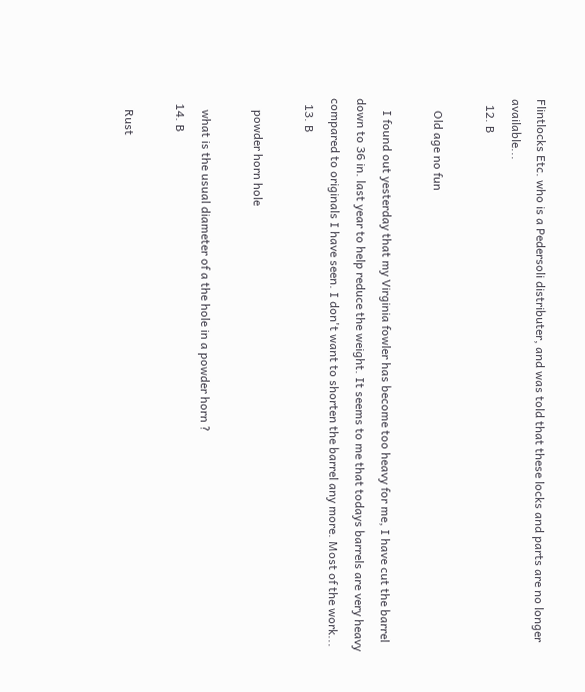Flintlocks Etc. who is a Pedersoli distributer, and was told that these locks and parts are no longer available...
  12. B

    Old age no fun

    I found out yesterday that my Virginia fowler has become too heavy for me, I have cut the barrel down to 36 in. last year to help reduce the weight. It seems to me that todays barrels are very heavy compared to originals I have seen. I don't want to shorten the barrel any more. Most of the work...
  13. B

    powder horn hole

    what is the usual diameter of a the hole in a powder horn ?
  14. B

    Rust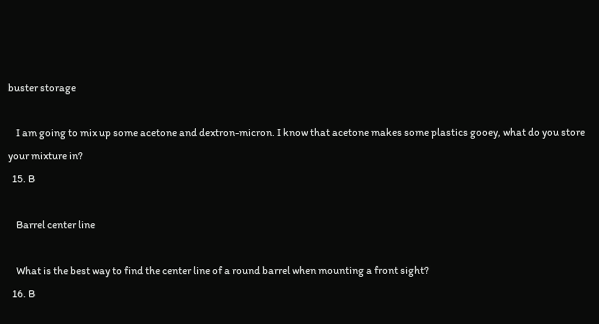buster storage

    I am going to mix up some acetone and dextron-micron. I know that acetone makes some plastics gooey, what do you store your mixture in?
  15. B

    Barrel center line

    What is the best way to find the center line of a round barrel when mounting a front sight?
  16. B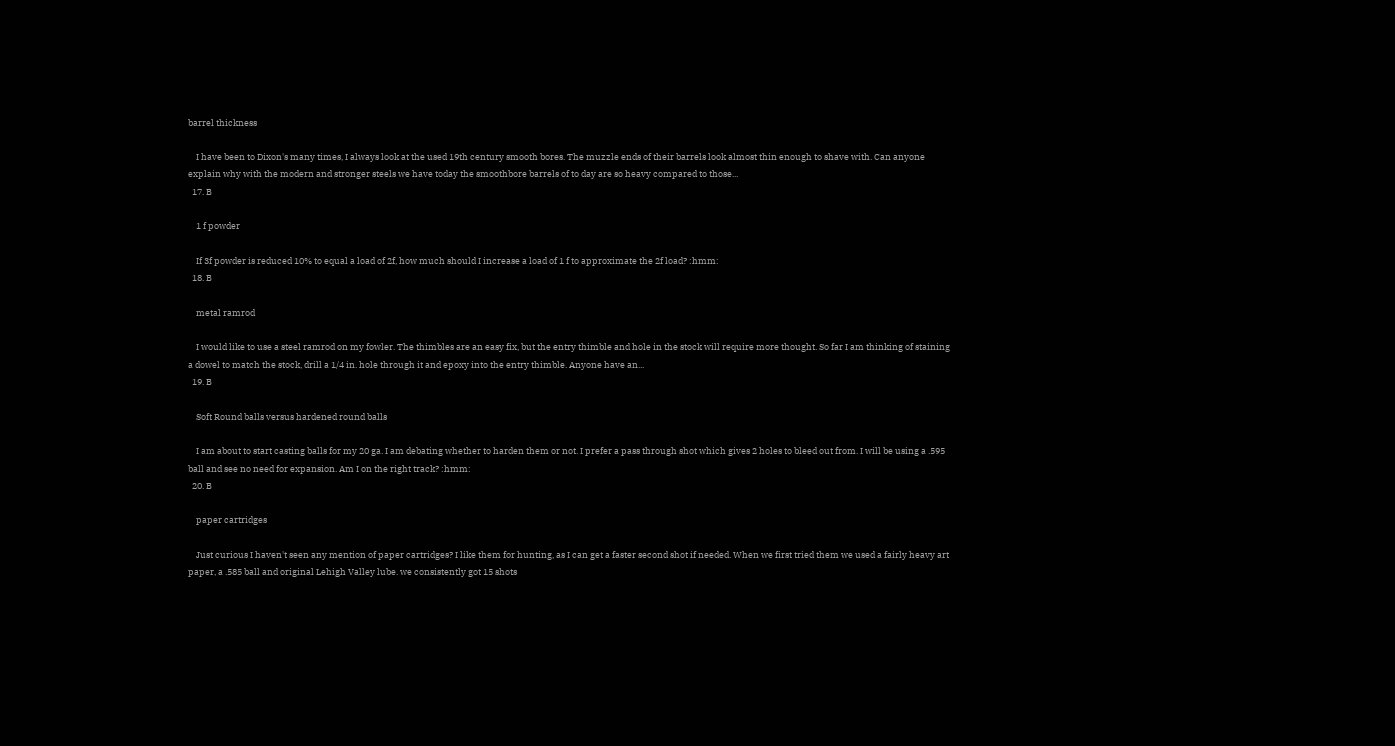barrel thickness

    I have been to Dixon's many times, I always look at the used 19th century smooth bores. The muzzle ends of their barrels look almost thin enough to shave with. Can anyone explain why with the modern and stronger steels we have today the smoothbore barrels of to day are so heavy compared to those...
  17. B

    1 f powder

    If 3f powder is reduced 10% to equal a load of 2f, how much should I increase a load of 1 f to approximate the 2f load? :hmm:
  18. B

    metal ramrod

    I would like to use a steel ramrod on my fowler. The thimbles are an easy fix, but the entry thimble and hole in the stock will require more thought. So far I am thinking of staining a dowel to match the stock, drill a 1/4 in. hole through it and epoxy into the entry thimble. Anyone have an...
  19. B

    Soft Round balls versus hardened round balls

    I am about to start casting balls for my 20 ga. I am debating whether to harden them or not. I prefer a pass through shot which gives 2 holes to bleed out from. I will be using a .595 ball and see no need for expansion. Am I on the right track? :hmm:
  20. B

    paper cartridges

    Just curious I haven't seen any mention of paper cartridges? I like them for hunting, as I can get a faster second shot if needed. When we first tried them we used a fairly heavy art paper, a .585 ball and original Lehigh Valley lube. we consistently got 15 shots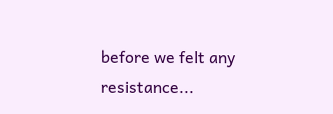before we felt any resistance...